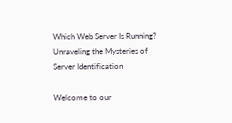Which Web Server Is Running? Unraveling the Mysteries of Server Identification

Welcome to our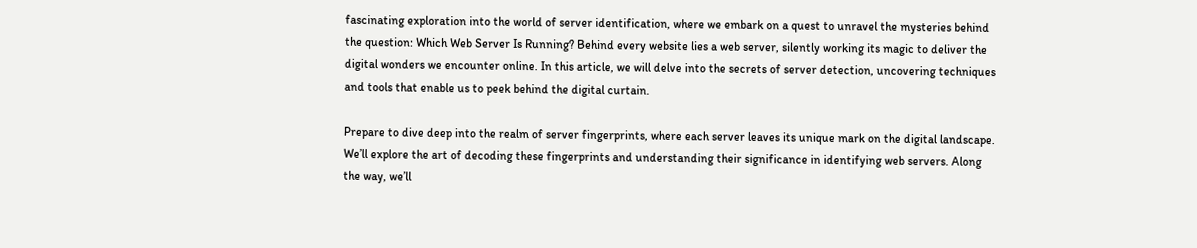fascinating exploration into the world of server identification, where we embark on a quest to unravel the mysteries behind the question: Which Web Server Is Running? Behind every website lies a web server, silently working its magic to deliver the digital wonders we encounter online. In this article, we will delve into the secrets of server detection, uncovering techniques and tools that enable us to peek behind the digital curtain.

Prepare to dive deep into the realm of server fingerprints, where each server leaves its unique mark on the digital landscape. We’ll explore the art of decoding these fingerprints and understanding their significance in identifying web servers. Along the way, we’ll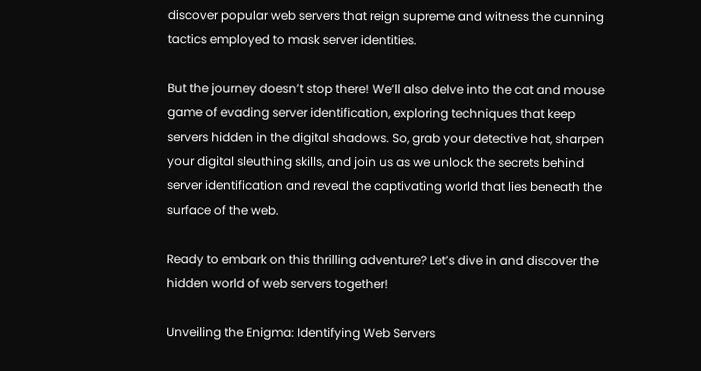discover popular web servers that reign supreme and witness the cunning tactics employed to mask server identities.

But the journey doesn’t stop there! We’ll also delve into the cat and mouse game of evading server identification, exploring techniques that keep servers hidden in the digital shadows. So, grab your detective hat, sharpen your digital sleuthing skills, and join us as we unlock the secrets behind server identification and reveal the captivating world that lies beneath the surface of the web.

Ready to embark on this thrilling adventure? Let’s dive in and discover the hidden world of web servers together!

Unveiling the Enigma: Identifying Web Servers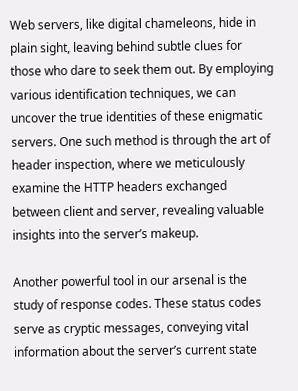Web servers, like digital chameleons, hide in plain sight, leaving behind subtle clues for those who dare to seek them out. By employing various identification techniques, we can uncover the true identities of these enigmatic servers. One such method is through the art of header inspection, where we meticulously examine the HTTP headers exchanged between client and server, revealing valuable insights into the server’s makeup.

Another powerful tool in our arsenal is the study of response codes. These status codes serve as cryptic messages, conveying vital information about the server’s current state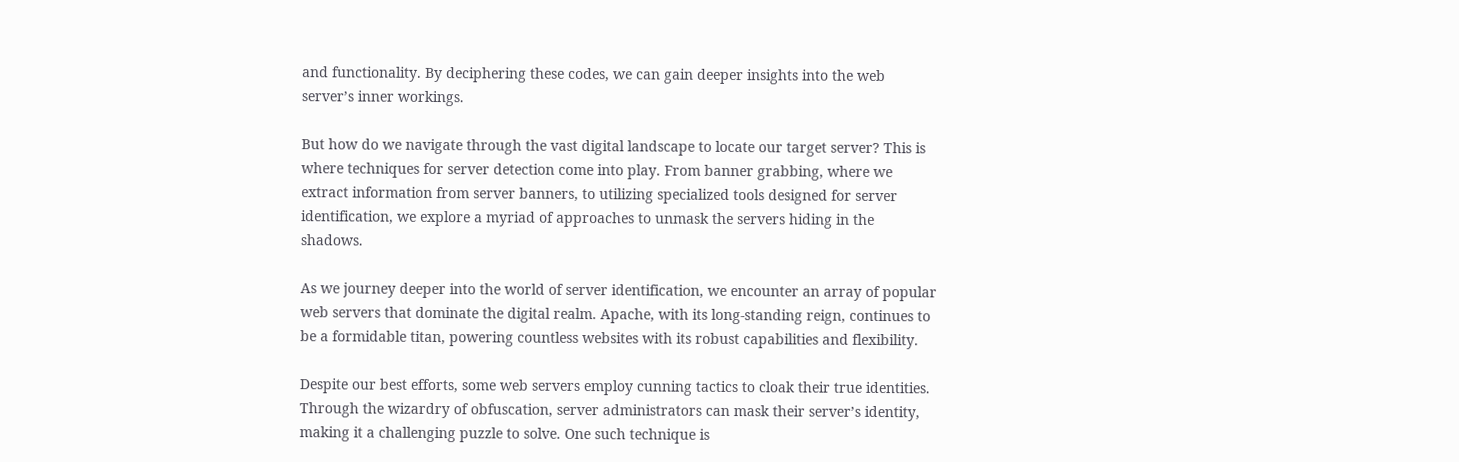and functionality. By deciphering these codes, we can gain deeper insights into the web server’s inner workings.

But how do we navigate through the vast digital landscape to locate our target server? This is where techniques for server detection come into play. From banner grabbing, where we extract information from server banners, to utilizing specialized tools designed for server identification, we explore a myriad of approaches to unmask the servers hiding in the shadows.

As we journey deeper into the world of server identification, we encounter an array of popular web servers that dominate the digital realm. Apache, with its long-standing reign, continues to be a formidable titan, powering countless websites with its robust capabilities and flexibility.

Despite our best efforts, some web servers employ cunning tactics to cloak their true identities. Through the wizardry of obfuscation, server administrators can mask their server’s identity, making it a challenging puzzle to solve. One such technique is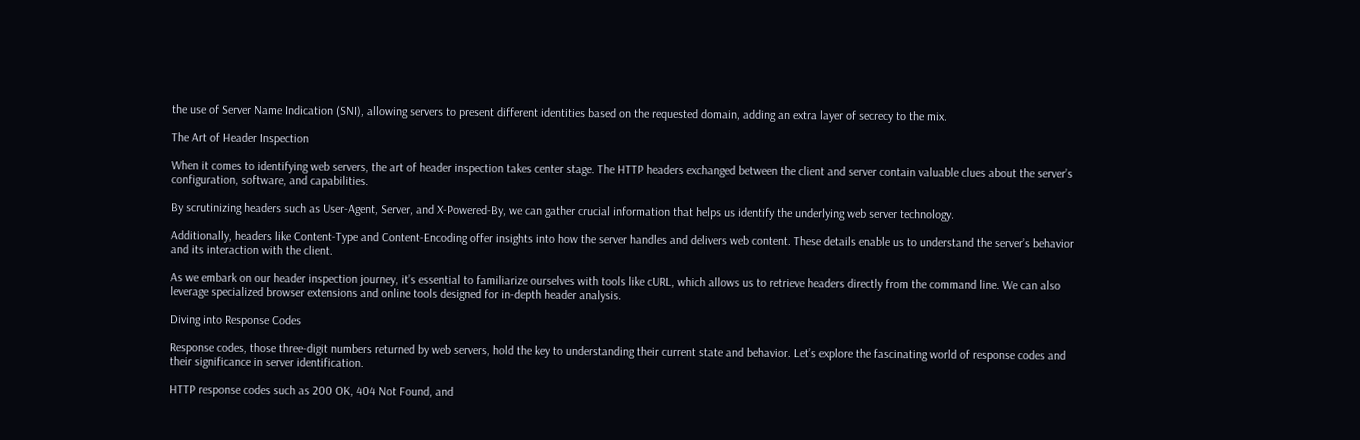the use of Server Name Indication (SNI), allowing servers to present different identities based on the requested domain, adding an extra layer of secrecy to the mix.

The Art of Header Inspection

When it comes to identifying web servers, the art of header inspection takes center stage. The HTTP headers exchanged between the client and server contain valuable clues about the server’s configuration, software, and capabilities.

By scrutinizing headers such as User-Agent, Server, and X-Powered-By, we can gather crucial information that helps us identify the underlying web server technology.

Additionally, headers like Content-Type and Content-Encoding offer insights into how the server handles and delivers web content. These details enable us to understand the server’s behavior and its interaction with the client.

As we embark on our header inspection journey, it’s essential to familiarize ourselves with tools like cURL, which allows us to retrieve headers directly from the command line. We can also leverage specialized browser extensions and online tools designed for in-depth header analysis.

Diving into Response Codes

Response codes, those three-digit numbers returned by web servers, hold the key to understanding their current state and behavior. Let’s explore the fascinating world of response codes and their significance in server identification.

HTTP response codes such as 200 OK, 404 Not Found, and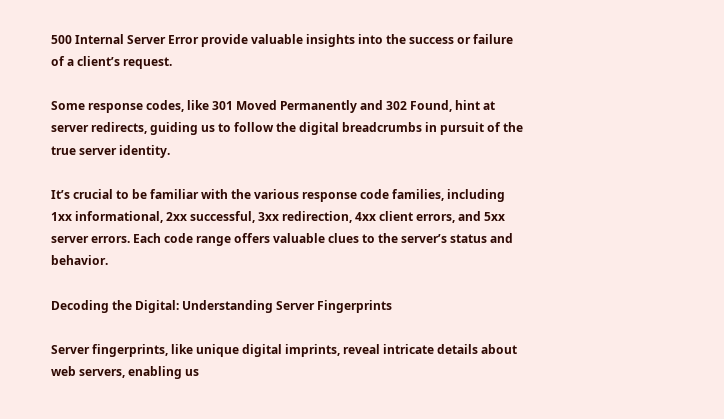500 Internal Server Error provide valuable insights into the success or failure of a client’s request.

Some response codes, like 301 Moved Permanently and 302 Found, hint at server redirects, guiding us to follow the digital breadcrumbs in pursuit of the true server identity.

It’s crucial to be familiar with the various response code families, including 1xx informational, 2xx successful, 3xx redirection, 4xx client errors, and 5xx server errors. Each code range offers valuable clues to the server’s status and behavior.

Decoding the Digital: Understanding Server Fingerprints

Server fingerprints, like unique digital imprints, reveal intricate details about web servers, enabling us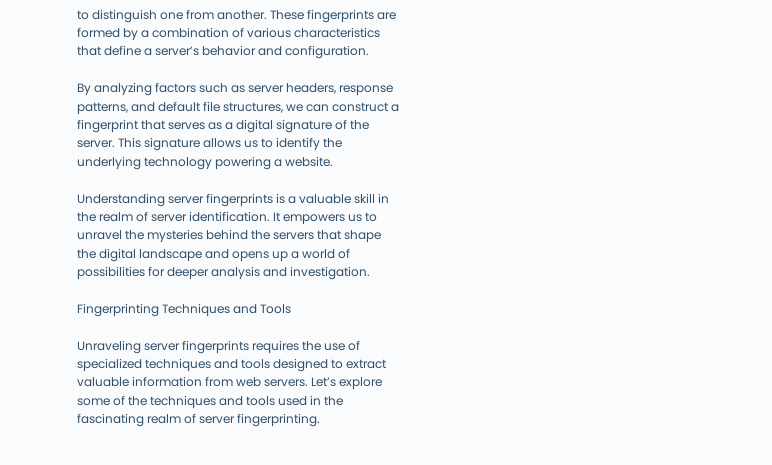to distinguish one from another. These fingerprints are formed by a combination of various characteristics that define a server’s behavior and configuration.

By analyzing factors such as server headers, response patterns, and default file structures, we can construct a fingerprint that serves as a digital signature of the server. This signature allows us to identify the underlying technology powering a website.

Understanding server fingerprints is a valuable skill in the realm of server identification. It empowers us to unravel the mysteries behind the servers that shape the digital landscape and opens up a world of possibilities for deeper analysis and investigation.

Fingerprinting Techniques and Tools

Unraveling server fingerprints requires the use of specialized techniques and tools designed to extract valuable information from web servers. Let’s explore some of the techniques and tools used in the fascinating realm of server fingerprinting.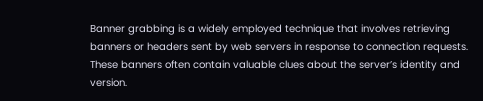Banner grabbing is a widely employed technique that involves retrieving banners or headers sent by web servers in response to connection requests. These banners often contain valuable clues about the server’s identity and version.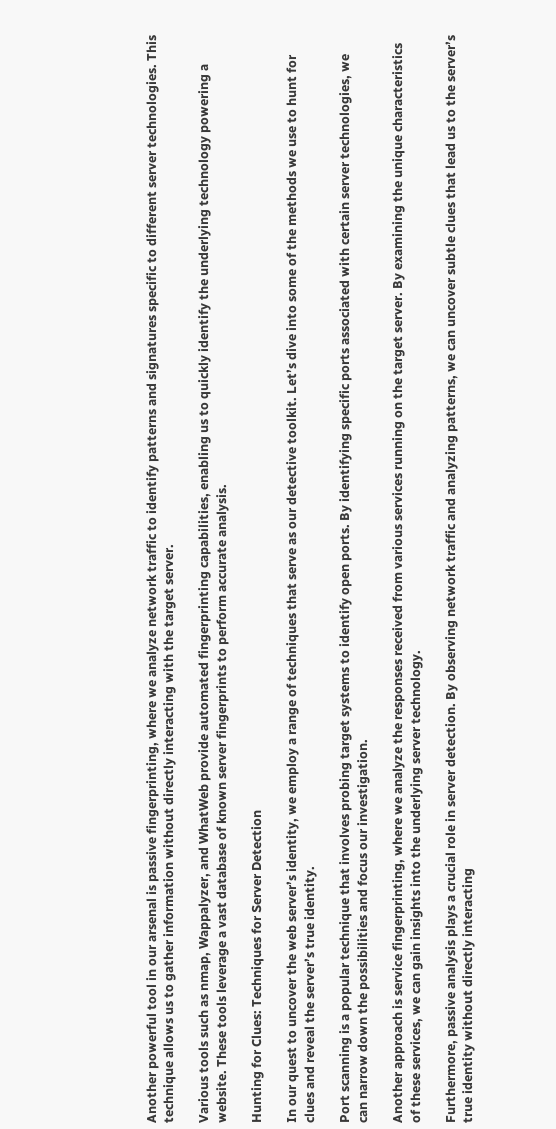Another powerful tool in our arsenal is passive fingerprinting, where we analyze network traffic to identify patterns and signatures specific to different server technologies. This technique allows us to gather information without directly interacting with the target server.

Various tools such as nmap, Wappalyzer, and WhatWeb provide automated fingerprinting capabilities, enabling us to quickly identify the underlying technology powering a website. These tools leverage a vast database of known server fingerprints to perform accurate analysis.

Hunting for Clues: Techniques for Server Detection

In our quest to uncover the web server’s identity, we employ a range of techniques that serve as our detective toolkit. Let’s dive into some of the methods we use to hunt for clues and reveal the server’s true identity.

Port scanning is a popular technique that involves probing target systems to identify open ports. By identifying specific ports associated with certain server technologies, we can narrow down the possibilities and focus our investigation.

Another approach is service fingerprinting, where we analyze the responses received from various services running on the target server. By examining the unique characteristics of these services, we can gain insights into the underlying server technology.

Furthermore, passive analysis plays a crucial role in server detection. By observing network traffic and analyzing patterns, we can uncover subtle clues that lead us to the server’s true identity without directly interacting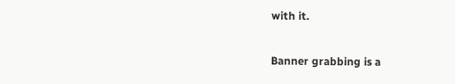with it.

Banner grabbing is a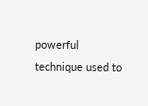powerful technique used to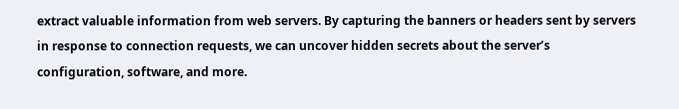extract valuable information from web servers. By capturing the banners or headers sent by servers in response to connection requests, we can uncover hidden secrets about the server’s configuration, software, and more.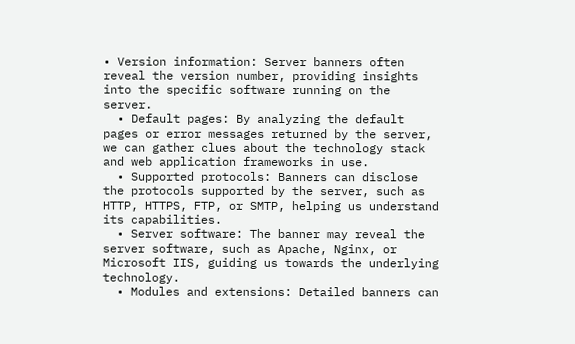• Version information: Server banners often reveal the version number, providing insights into the specific software running on the server.
  • Default pages: By analyzing the default pages or error messages returned by the server, we can gather clues about the technology stack and web application frameworks in use.
  • Supported protocols: Banners can disclose the protocols supported by the server, such as HTTP, HTTPS, FTP, or SMTP, helping us understand its capabilities.
  • Server software: The banner may reveal the server software, such as Apache, Nginx, or Microsoft IIS, guiding us towards the underlying technology.
  • Modules and extensions: Detailed banners can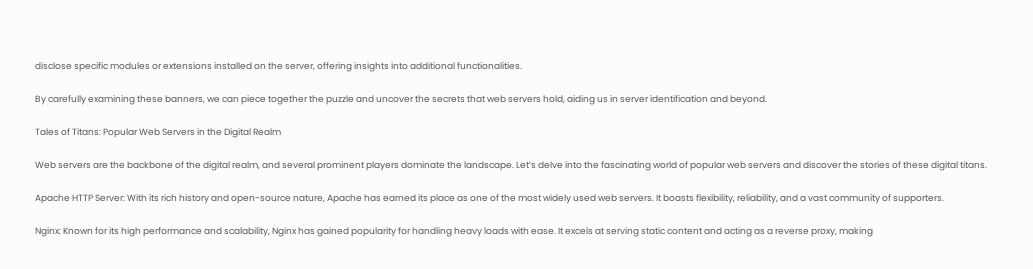disclose specific modules or extensions installed on the server, offering insights into additional functionalities.

By carefully examining these banners, we can piece together the puzzle and uncover the secrets that web servers hold, aiding us in server identification and beyond.

Tales of Titans: Popular Web Servers in the Digital Realm

Web servers are the backbone of the digital realm, and several prominent players dominate the landscape. Let’s delve into the fascinating world of popular web servers and discover the stories of these digital titans.

Apache HTTP Server: With its rich history and open-source nature, Apache has earned its place as one of the most widely used web servers. It boasts flexibility, reliability, and a vast community of supporters.

Nginx: Known for its high performance and scalability, Nginx has gained popularity for handling heavy loads with ease. It excels at serving static content and acting as a reverse proxy, making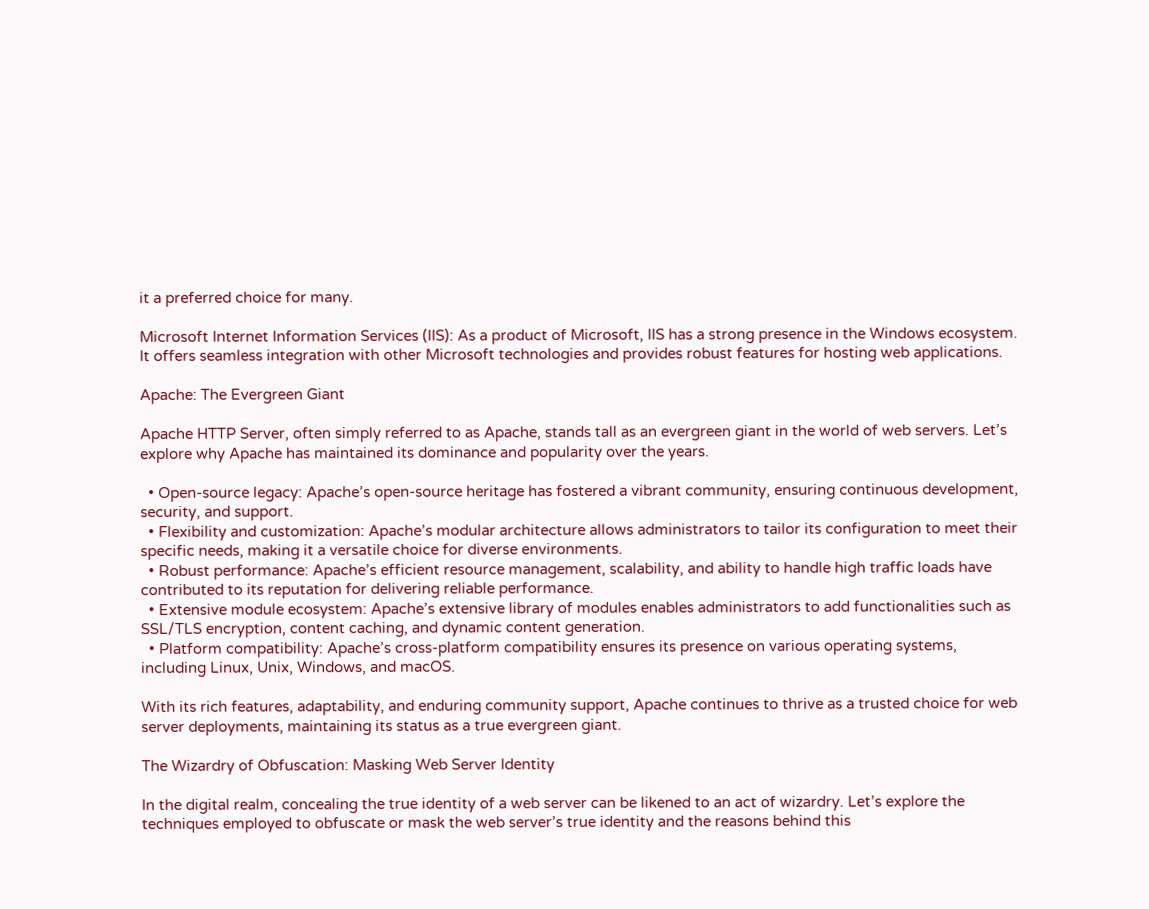it a preferred choice for many.

Microsoft Internet Information Services (IIS): As a product of Microsoft, IIS has a strong presence in the Windows ecosystem. It offers seamless integration with other Microsoft technologies and provides robust features for hosting web applications.

Apache: The Evergreen Giant

Apache HTTP Server, often simply referred to as Apache, stands tall as an evergreen giant in the world of web servers. Let’s explore why Apache has maintained its dominance and popularity over the years.

  • Open-source legacy: Apache’s open-source heritage has fostered a vibrant community, ensuring continuous development, security, and support.
  • Flexibility and customization: Apache’s modular architecture allows administrators to tailor its configuration to meet their specific needs, making it a versatile choice for diverse environments.
  • Robust performance: Apache’s efficient resource management, scalability, and ability to handle high traffic loads have contributed to its reputation for delivering reliable performance.
  • Extensive module ecosystem: Apache’s extensive library of modules enables administrators to add functionalities such as SSL/TLS encryption, content caching, and dynamic content generation.
  • Platform compatibility: Apache’s cross-platform compatibility ensures its presence on various operating systems, including Linux, Unix, Windows, and macOS.

With its rich features, adaptability, and enduring community support, Apache continues to thrive as a trusted choice for web server deployments, maintaining its status as a true evergreen giant.

The Wizardry of Obfuscation: Masking Web Server Identity

In the digital realm, concealing the true identity of a web server can be likened to an act of wizardry. Let’s explore the techniques employed to obfuscate or mask the web server’s true identity and the reasons behind this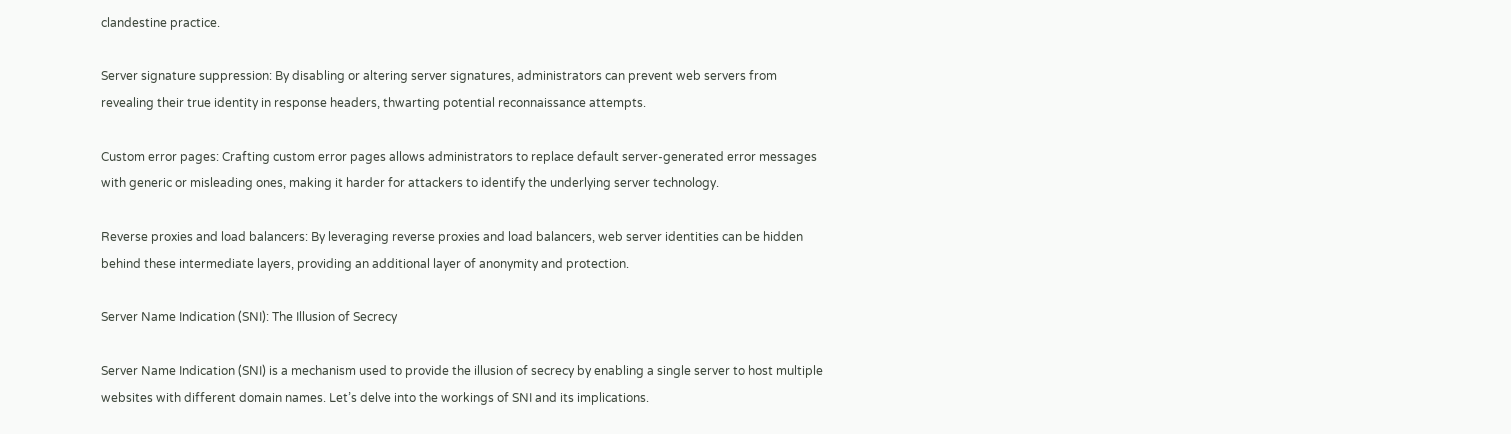clandestine practice.

Server signature suppression: By disabling or altering server signatures, administrators can prevent web servers from revealing their true identity in response headers, thwarting potential reconnaissance attempts.

Custom error pages: Crafting custom error pages allows administrators to replace default server-generated error messages with generic or misleading ones, making it harder for attackers to identify the underlying server technology.

Reverse proxies and load balancers: By leveraging reverse proxies and load balancers, web server identities can be hidden behind these intermediate layers, providing an additional layer of anonymity and protection.

Server Name Indication (SNI): The Illusion of Secrecy

Server Name Indication (SNI) is a mechanism used to provide the illusion of secrecy by enabling a single server to host multiple websites with different domain names. Let’s delve into the workings of SNI and its implications.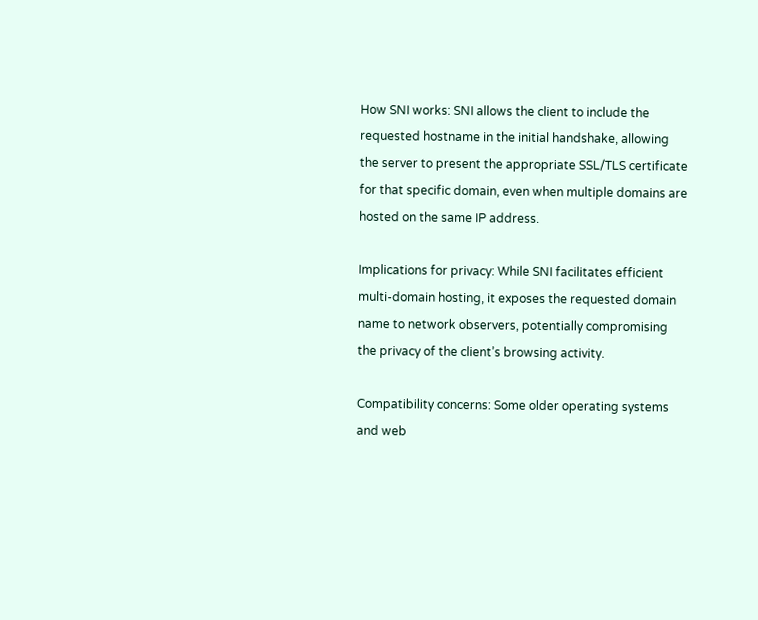How SNI works: SNI allows the client to include the requested hostname in the initial handshake, allowing the server to present the appropriate SSL/TLS certificate for that specific domain, even when multiple domains are hosted on the same IP address.

Implications for privacy: While SNI facilitates efficient multi-domain hosting, it exposes the requested domain name to network observers, potentially compromising the privacy of the client’s browsing activity.

Compatibility concerns: Some older operating systems and web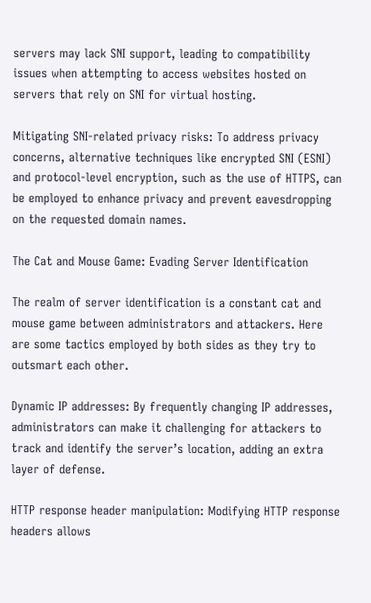servers may lack SNI support, leading to compatibility issues when attempting to access websites hosted on servers that rely on SNI for virtual hosting.

Mitigating SNI-related privacy risks: To address privacy concerns, alternative techniques like encrypted SNI (ESNI) and protocol-level encryption, such as the use of HTTPS, can be employed to enhance privacy and prevent eavesdropping on the requested domain names.

The Cat and Mouse Game: Evading Server Identification

The realm of server identification is a constant cat and mouse game between administrators and attackers. Here are some tactics employed by both sides as they try to outsmart each other.

Dynamic IP addresses: By frequently changing IP addresses, administrators can make it challenging for attackers to track and identify the server’s location, adding an extra layer of defense.

HTTP response header manipulation: Modifying HTTP response headers allows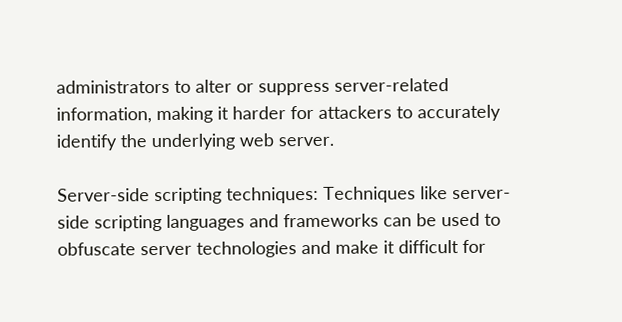administrators to alter or suppress server-related information, making it harder for attackers to accurately identify the underlying web server.

Server-side scripting techniques: Techniques like server-side scripting languages and frameworks can be used to obfuscate server technologies and make it difficult for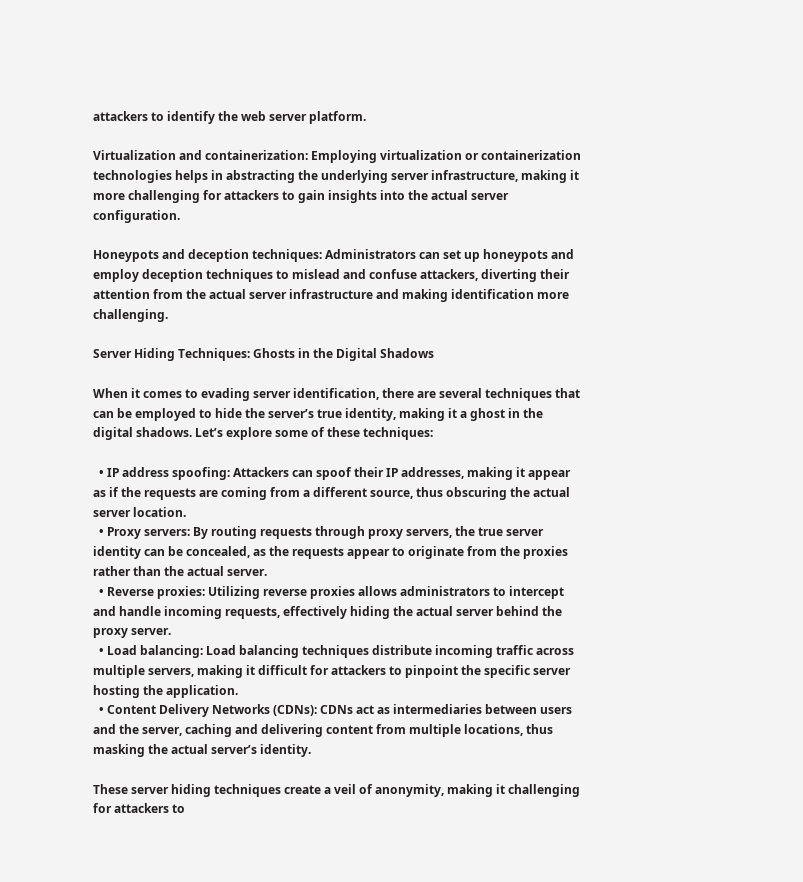attackers to identify the web server platform.

Virtualization and containerization: Employing virtualization or containerization technologies helps in abstracting the underlying server infrastructure, making it more challenging for attackers to gain insights into the actual server configuration.

Honeypots and deception techniques: Administrators can set up honeypots and employ deception techniques to mislead and confuse attackers, diverting their attention from the actual server infrastructure and making identification more challenging.

Server Hiding Techniques: Ghosts in the Digital Shadows

When it comes to evading server identification, there are several techniques that can be employed to hide the server’s true identity, making it a ghost in the digital shadows. Let’s explore some of these techniques:

  • IP address spoofing: Attackers can spoof their IP addresses, making it appear as if the requests are coming from a different source, thus obscuring the actual server location.
  • Proxy servers: By routing requests through proxy servers, the true server identity can be concealed, as the requests appear to originate from the proxies rather than the actual server.
  • Reverse proxies: Utilizing reverse proxies allows administrators to intercept and handle incoming requests, effectively hiding the actual server behind the proxy server.
  • Load balancing: Load balancing techniques distribute incoming traffic across multiple servers, making it difficult for attackers to pinpoint the specific server hosting the application.
  • Content Delivery Networks (CDNs): CDNs act as intermediaries between users and the server, caching and delivering content from multiple locations, thus masking the actual server’s identity.

These server hiding techniques create a veil of anonymity, making it challenging for attackers to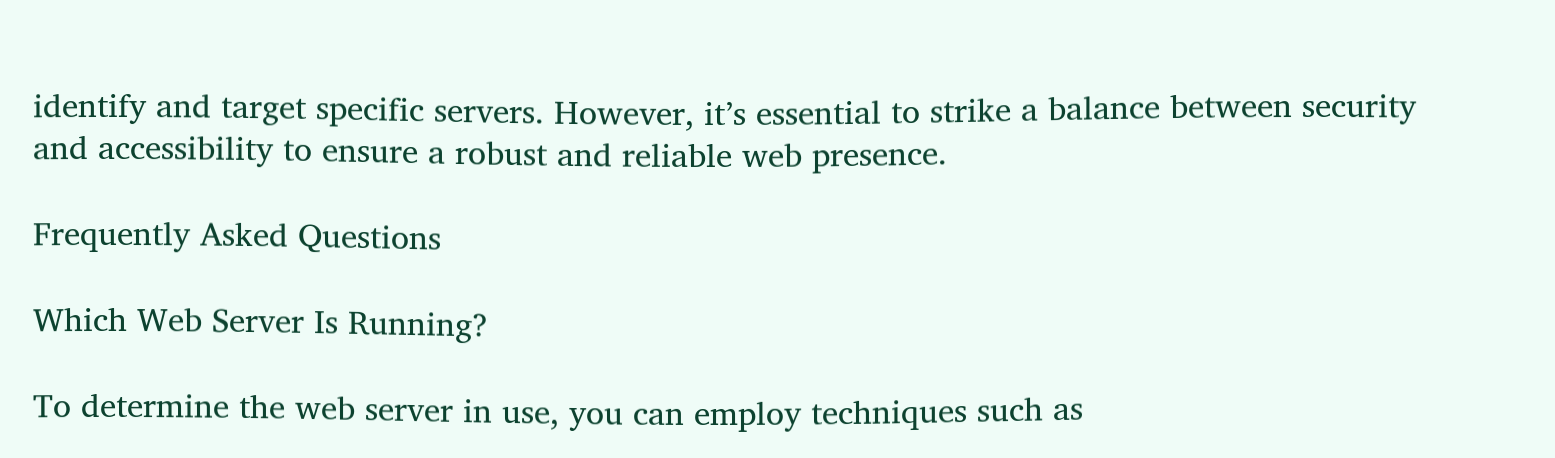identify and target specific servers. However, it’s essential to strike a balance between security and accessibility to ensure a robust and reliable web presence.

Frequently Asked Questions

Which Web Server Is Running?

To determine the web server in use, you can employ techniques such as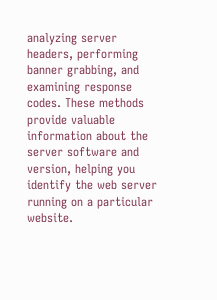analyzing server headers, performing banner grabbing, and examining response codes. These methods provide valuable information about the server software and version, helping you identify the web server running on a particular website.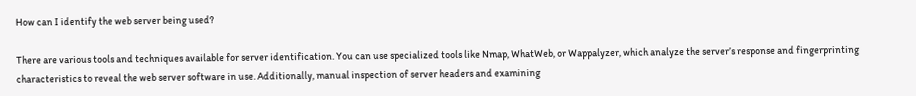How can I identify the web server being used?

There are various tools and techniques available for server identification. You can use specialized tools like Nmap, WhatWeb, or Wappalyzer, which analyze the server’s response and fingerprinting characteristics to reveal the web server software in use. Additionally, manual inspection of server headers and examining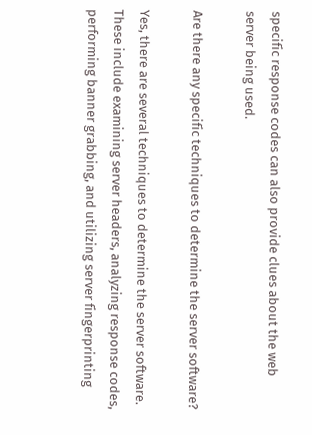specific response codes can also provide clues about the web server being used.

Are there any specific techniques to determine the server software?

Yes, there are several techniques to determine the server software. These include examining server headers, analyzing response codes, performing banner grabbing, and utilizing server fingerprinting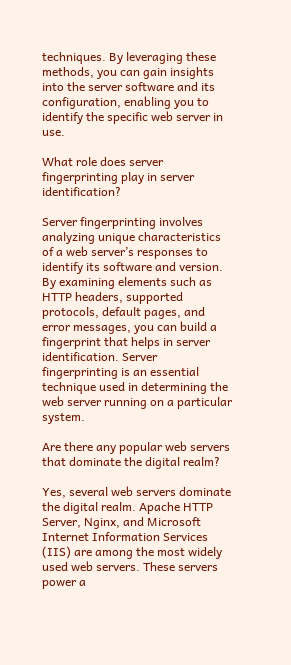techniques. By leveraging these methods, you can gain insights into the server software and its configuration, enabling you to identify the specific web server in use.

What role does server fingerprinting play in server identification?

Server fingerprinting involves analyzing unique characteristics of a web server’s responses to identify its software and version. By examining elements such as HTTP headers, supported protocols, default pages, and error messages, you can build a fingerprint that helps in server identification. Server fingerprinting is an essential technique used in determining the web server running on a particular system.

Are there any popular web servers that dominate the digital realm?

Yes, several web servers dominate the digital realm. Apache HTTP Server, Nginx, and Microsoft Internet Information Services (IIS) are among the most widely used web servers. These servers power a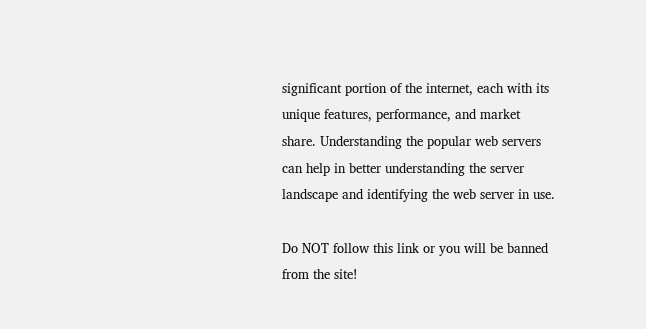significant portion of the internet, each with its unique features, performance, and market share. Understanding the popular web servers can help in better understanding the server landscape and identifying the web server in use.

Do NOT follow this link or you will be banned from the site!